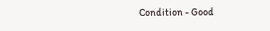Condition - Good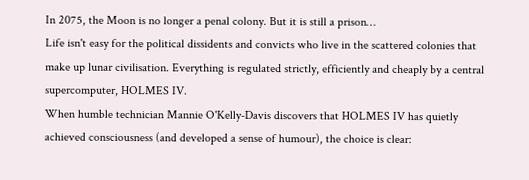In 2075, the Moon is no longer a penal colony. But it is still a prison…
Life isn't easy for the political dissidents and convicts who live in the scattered colonies that make up lunar civilisation. Everything is regulated strictly, efficiently and cheaply by a central supercomputer, HOLMES IV.
When humble technician Mannie O'Kelly-Davis discovers that HOLMES IV has quietly achieved consciousness (and developed a sense of humour), the choice is clear: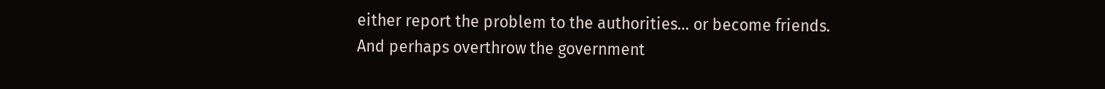either report the problem to the authorities... or become friends.
And perhaps overthrow the government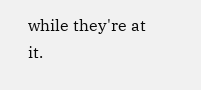while they're at it.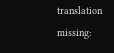translation missing: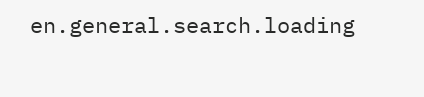en.general.search.loading